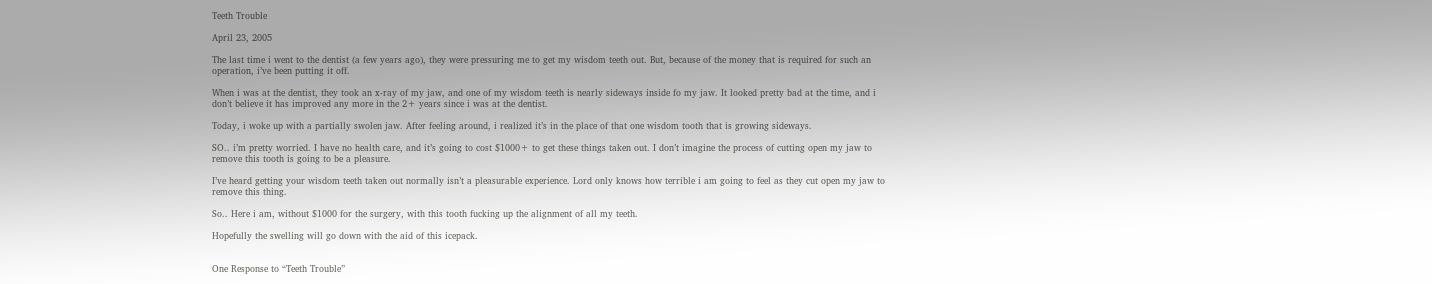Teeth Trouble

April 23, 2005

The last time i went to the dentist (a few years ago), they were pressuring me to get my wisdom teeth out. But, because of the money that is required for such an operation, i’ve been putting it off.

When i was at the dentist, they took an x-ray of my jaw, and one of my wisdom teeth is nearly sideways inside fo my jaw. It looked pretty bad at the time, and i don’t believe it has improved any more in the 2+ years since i was at the dentist.

Today, i woke up with a partially swolen jaw. After feeling around, i realized it’s in the place of that one wisdom tooth that is growing sideways.

SO.. i’m pretty worried. I have no health care, and it’s going to cost $1000+ to get these things taken out. I don’t imagine the process of cutting open my jaw to remove this tooth is going to be a pleasure.

I’ve heard getting your wisdom teeth taken out normally isn’t a pleasurable experience. Lord only knows how terrible i am going to feel as they cut open my jaw to remove this thing.

So.. Here i am, without $1000 for the surgery, with this tooth fucking up the alignment of all my teeth.

Hopefully the swelling will go down with the aid of this icepack.


One Response to “Teeth Trouble”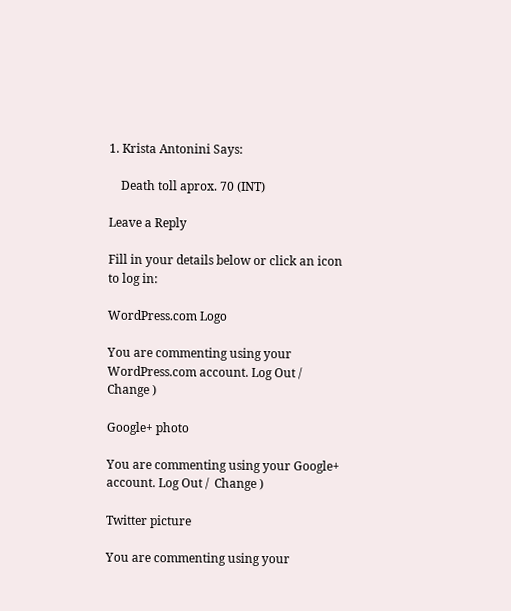1. Krista Antonini Says:

    Death toll aprox. 70 (INT)

Leave a Reply

Fill in your details below or click an icon to log in:

WordPress.com Logo

You are commenting using your WordPress.com account. Log Out /  Change )

Google+ photo

You are commenting using your Google+ account. Log Out /  Change )

Twitter picture

You are commenting using your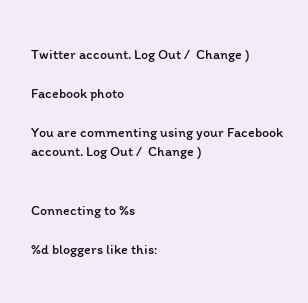Twitter account. Log Out /  Change )

Facebook photo

You are commenting using your Facebook account. Log Out /  Change )


Connecting to %s

%d bloggers like this: